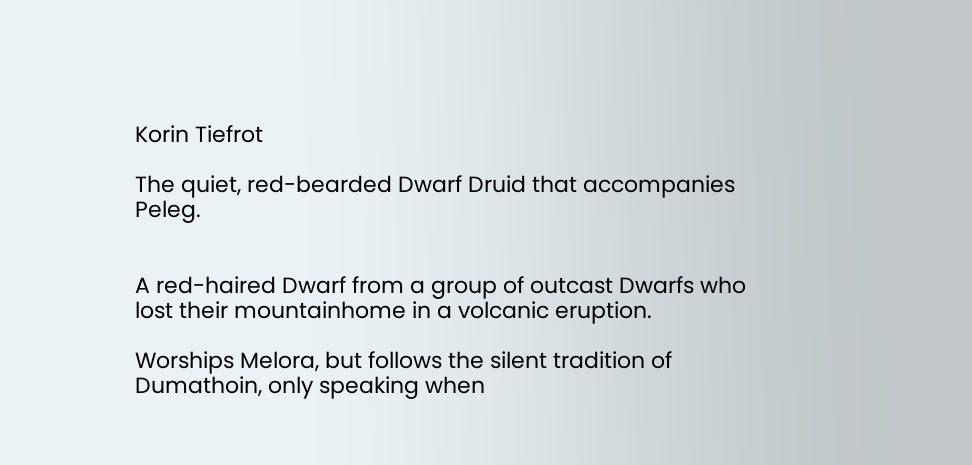Korin Tiefrot

The quiet, red-bearded Dwarf Druid that accompanies Peleg.


A red-haired Dwarf from a group of outcast Dwarfs who lost their mountainhome in a volcanic eruption.

Worships Melora, but follows the silent tradition of Dumathoin, only speaking when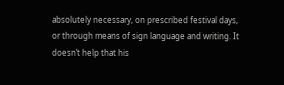absolutely necessary, on prescribed festival days, or through means of sign language and writing. It doesn’t help that his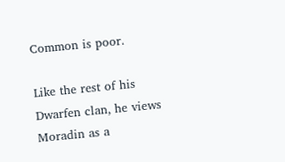Common is poor.

Like the rest of his Dwarfen clan, he views Moradin as a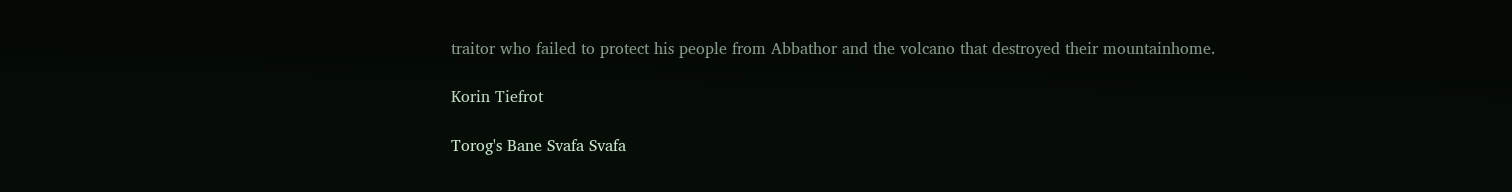traitor who failed to protect his people from Abbathor and the volcano that destroyed their mountainhome.

Korin Tiefrot

Torog's Bane Svafa Svafa